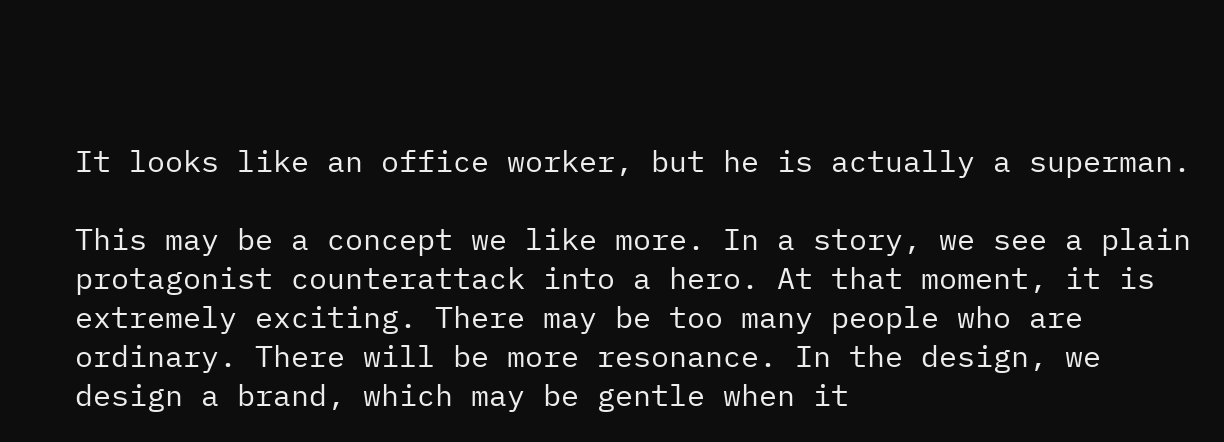It looks like an office worker, but he is actually a superman.

This may be a concept we like more. In a story, we see a plain protagonist counterattack into a hero. At that moment, it is extremely exciting. There may be too many people who are ordinary. There will be more resonance. In the design, we design a brand, which may be gentle when it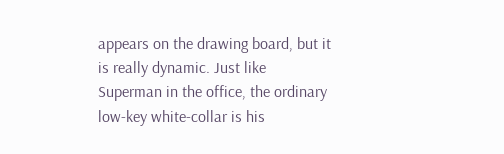appears on the drawing board, but it is really dynamic. Just like Superman in the office, the ordinary low-key white-collar is his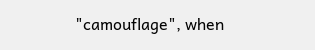"camouflage", when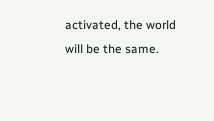activated, the world will be the same.